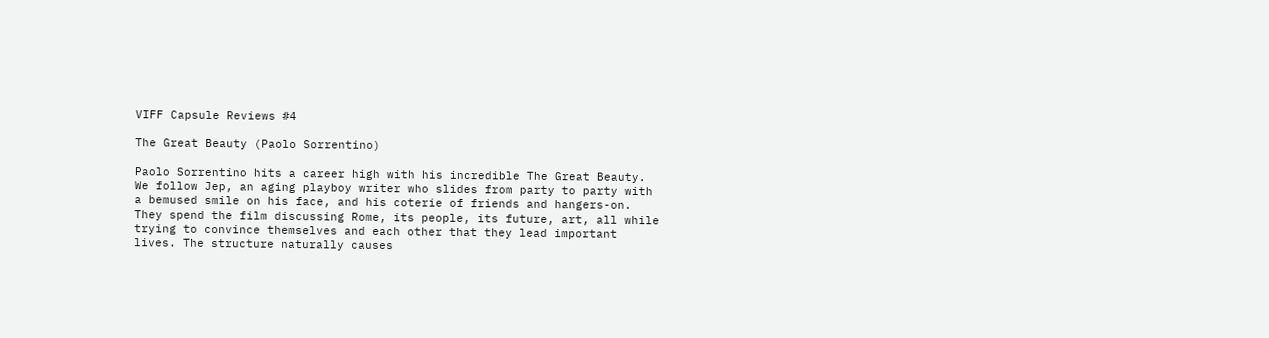VIFF Capsule Reviews #4

The Great Beauty (Paolo Sorrentino)

Paolo Sorrentino hits a career high with his incredible The Great Beauty.  We follow Jep, an aging playboy writer who slides from party to party with a bemused smile on his face, and his coterie of friends and hangers-on. They spend the film discussing Rome, its people, its future, art, all while trying to convince themselves and each other that they lead important lives. The structure naturally causes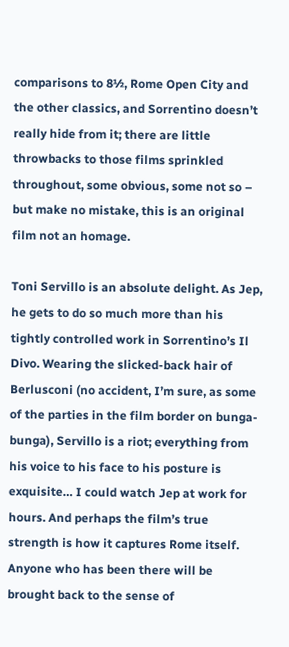comparisons to 8½, Rome Open City and the other classics, and Sorrentino doesn’t really hide from it; there are little throwbacks to those films sprinkled throughout, some obvious, some not so – but make no mistake, this is an original film not an homage.

Toni Servillo is an absolute delight. As Jep, he gets to do so much more than his tightly controlled work in Sorrentino’s Il Divo. Wearing the slicked-back hair of Berlusconi (no accident, I’m sure, as some of the parties in the film border on bunga-bunga), Servillo is a riot; everything from his voice to his face to his posture is exquisite… I could watch Jep at work for hours. And perhaps the film’s true strength is how it captures Rome itself. Anyone who has been there will be brought back to the sense of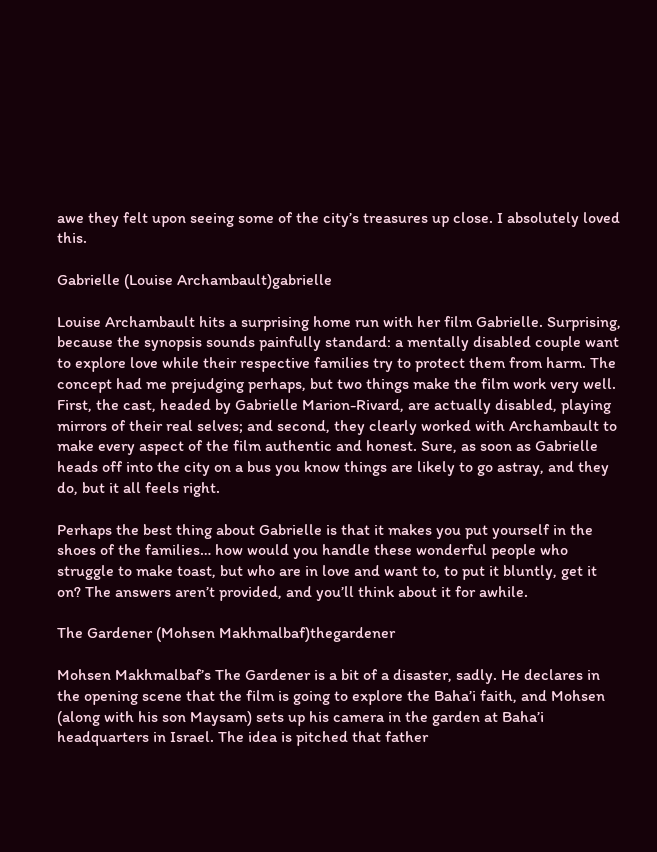awe they felt upon seeing some of the city’s treasures up close. I absolutely loved this.

Gabrielle (Louise Archambault)gabrielle

Louise Archambault hits a surprising home run with her film Gabrielle. Surprising, because the synopsis sounds painfully standard: a mentally disabled couple want to explore love while their respective families try to protect them from harm. The concept had me prejudging perhaps, but two things make the film work very well. First, the cast, headed by Gabrielle Marion-Rivard, are actually disabled, playing mirrors of their real selves; and second, they clearly worked with Archambault to make every aspect of the film authentic and honest. Sure, as soon as Gabrielle heads off into the city on a bus you know things are likely to go astray, and they do, but it all feels right.

Perhaps the best thing about Gabrielle is that it makes you put yourself in the shoes of the families… how would you handle these wonderful people who struggle to make toast, but who are in love and want to, to put it bluntly, get it on? The answers aren’t provided, and you’ll think about it for awhile.

The Gardener (Mohsen Makhmalbaf)thegardener

Mohsen Makhmalbaf’s The Gardener is a bit of a disaster, sadly. He declares in the opening scene that the film is going to explore the Baha’i faith, and Mohsen (along with his son Maysam) sets up his camera in the garden at Baha’i headquarters in Israel. The idea is pitched that father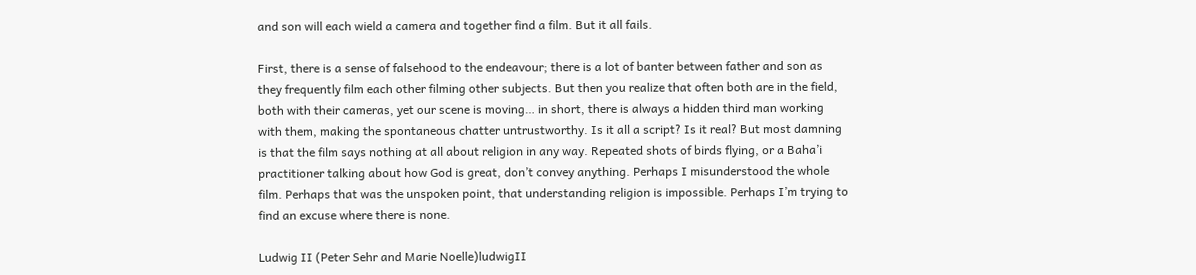and son will each wield a camera and together find a film. But it all fails.

First, there is a sense of falsehood to the endeavour; there is a lot of banter between father and son as they frequently film each other filming other subjects. But then you realize that often both are in the field, both with their cameras, yet our scene is moving… in short, there is always a hidden third man working with them, making the spontaneous chatter untrustworthy. Is it all a script? Is it real? But most damning is that the film says nothing at all about religion in any way. Repeated shots of birds flying, or a Baha’i practitioner talking about how God is great, don’t convey anything. Perhaps I misunderstood the whole film. Perhaps that was the unspoken point, that understanding religion is impossible. Perhaps I’m trying to find an excuse where there is none.

Ludwig II (Peter Sehr and Marie Noelle)ludwigII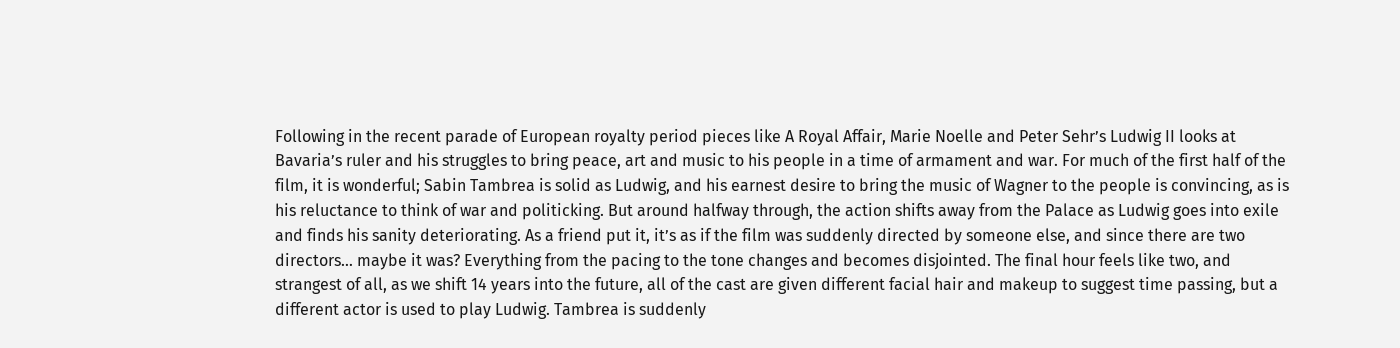Following in the recent parade of European royalty period pieces like A Royal Affair, Marie Noelle and Peter Sehr’s Ludwig II looks at Bavaria’s ruler and his struggles to bring peace, art and music to his people in a time of armament and war. For much of the first half of the film, it is wonderful; Sabin Tambrea is solid as Ludwig, and his earnest desire to bring the music of Wagner to the people is convincing, as is his reluctance to think of war and politicking. But around halfway through, the action shifts away from the Palace as Ludwig goes into exile and finds his sanity deteriorating. As a friend put it, it’s as if the film was suddenly directed by someone else, and since there are two directors… maybe it was? Everything from the pacing to the tone changes and becomes disjointed. The final hour feels like two, and strangest of all, as we shift 14 years into the future, all of the cast are given different facial hair and makeup to suggest time passing, but a different actor is used to play Ludwig. Tambrea is suddenly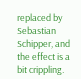replaced by Sebastian Schipper, and the effect is a bit crippling.